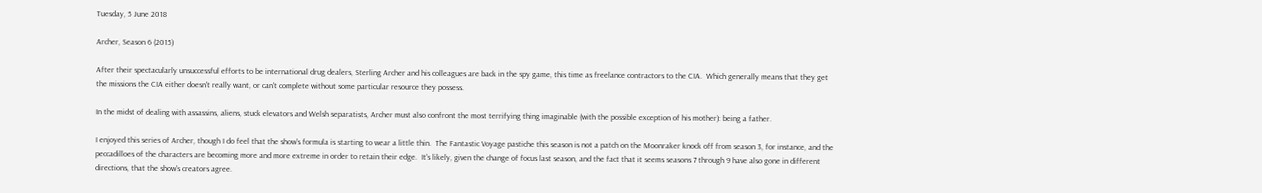Tuesday, 5 June 2018

Archer, Season 6 (2015)

After their spectacularly unsuccessful efforts to be international drug dealers, Sterling Archer and his colleagues are back in the spy game, this time as freelance contractors to the CIA.  Which generally means that they get the missions the CIA either doesn't really want, or can't complete without some particular resource they possess.

In the midst of dealing with assassins, aliens, stuck elevators and Welsh separatists, Archer must also confront the most terrifying thing imaginable (with the possible exception of his mother): being a father.

I enjoyed this series of Archer, though I do feel that the show's formula is starting to wear a little thin.  The Fantastic Voyage pastiche this season is not a patch on the Moonraker knock off from season 3, for instance, and the peccadilloes of the characters are becoming more and more extreme in order to retain their edge.  It's likely, given the change of focus last season, and the fact that it seems seasons 7 through 9 have also gone in different directions, that the show's creators agree.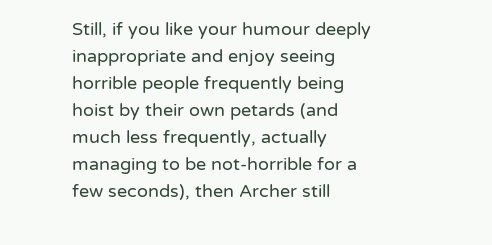Still, if you like your humour deeply inappropriate and enjoy seeing horrible people frequently being hoist by their own petards (and much less frequently, actually managing to be not-horrible for a few seconds), then Archer still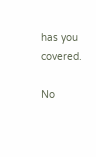has you covered.

No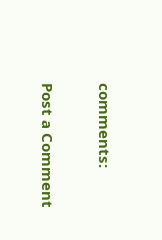comments:

Post a Comment